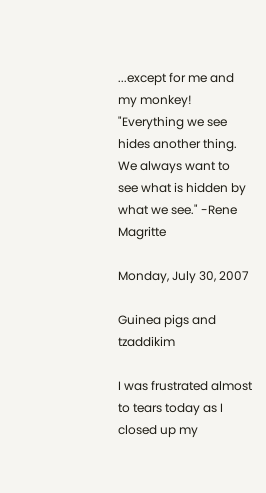...except for me and my monkey! "Everything we see hides another thing. We always want to see what is hidden by what we see." -Rene Magritte

Monday, July 30, 2007

Guinea pigs and tzaddikim

I was frustrated almost to tears today as I closed up my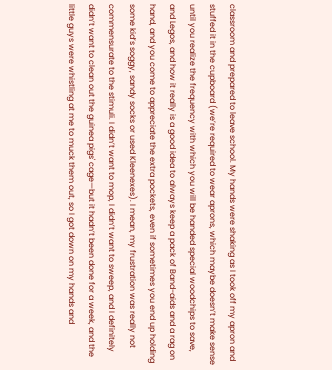classroom and prepared to leave school. My hands were shaking as I took off my apron and stuffed it in the cupboard (we’re required to wear aprons, which maybe doesn’t make sense until you realize the frequency with which you will be handed special woodchips to save, and Legos, and how it really is a good idea to always keep a pack of Band-aids and a rag on hand, and you come to appreciate the extra pockets, even if sometimes you end up holding some kid’s soggy, sandy socks or used Kleenexes). I mean, my frustration was really not commensurate to the stimuli. I didn’t want to mop, I didn’t want to sweep, and I definitely didn’t want to clean out the guinea pigs' cage—but it hadn’t been done for a week, and the little guys were whistling at me to muck them out, so I got down on my hands and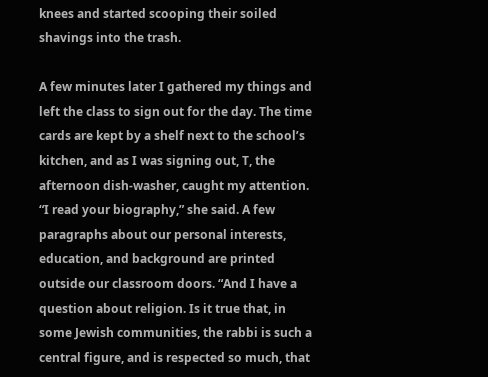knees and started scooping their soiled shavings into the trash.

A few minutes later I gathered my things and left the class to sign out for the day. The time cards are kept by a shelf next to the school’s kitchen, and as I was signing out, T, the afternoon dish-washer, caught my attention. “I read your biography,” she said. A few paragraphs about our personal interests, education, and background are printed outside our classroom doors. “And I have a question about religion. Is it true that, in some Jewish communities, the rabbi is such a central figure, and is respected so much, that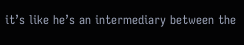it’s like he’s an intermediary between the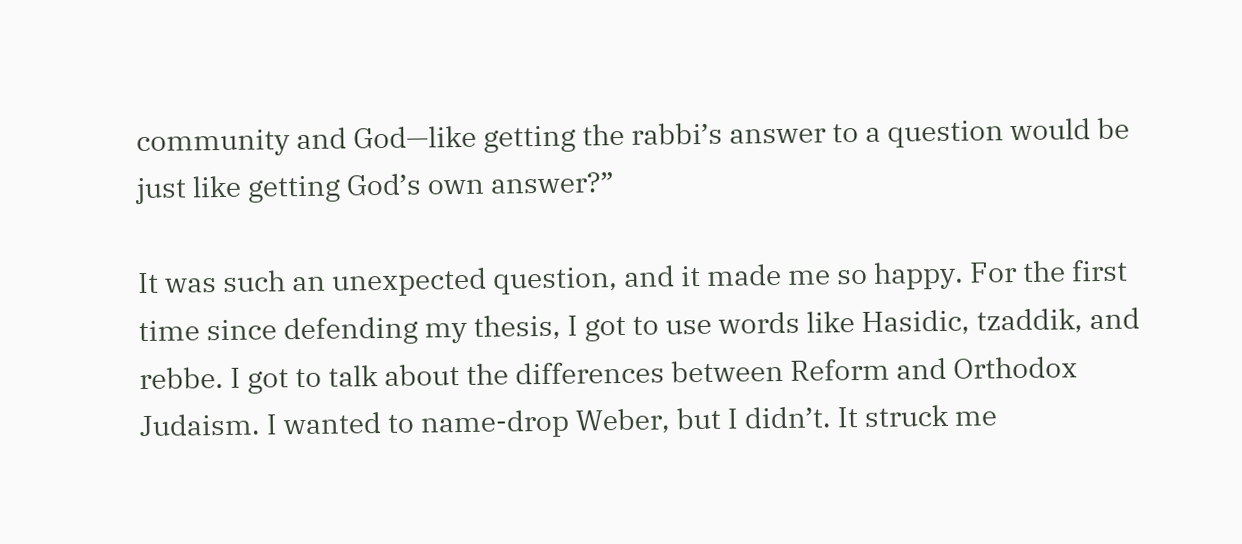community and God—like getting the rabbi’s answer to a question would be just like getting God’s own answer?”

It was such an unexpected question, and it made me so happy. For the first time since defending my thesis, I got to use words like Hasidic, tzaddik, and rebbe. I got to talk about the differences between Reform and Orthodox Judaism. I wanted to name-drop Weber, but I didn’t. It struck me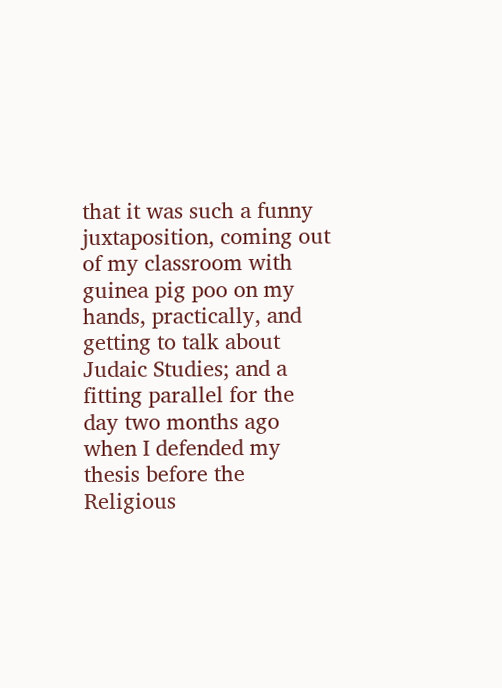that it was such a funny juxtaposition, coming out of my classroom with guinea pig poo on my hands, practically, and getting to talk about Judaic Studies; and a fitting parallel for the day two months ago when I defended my thesis before the Religious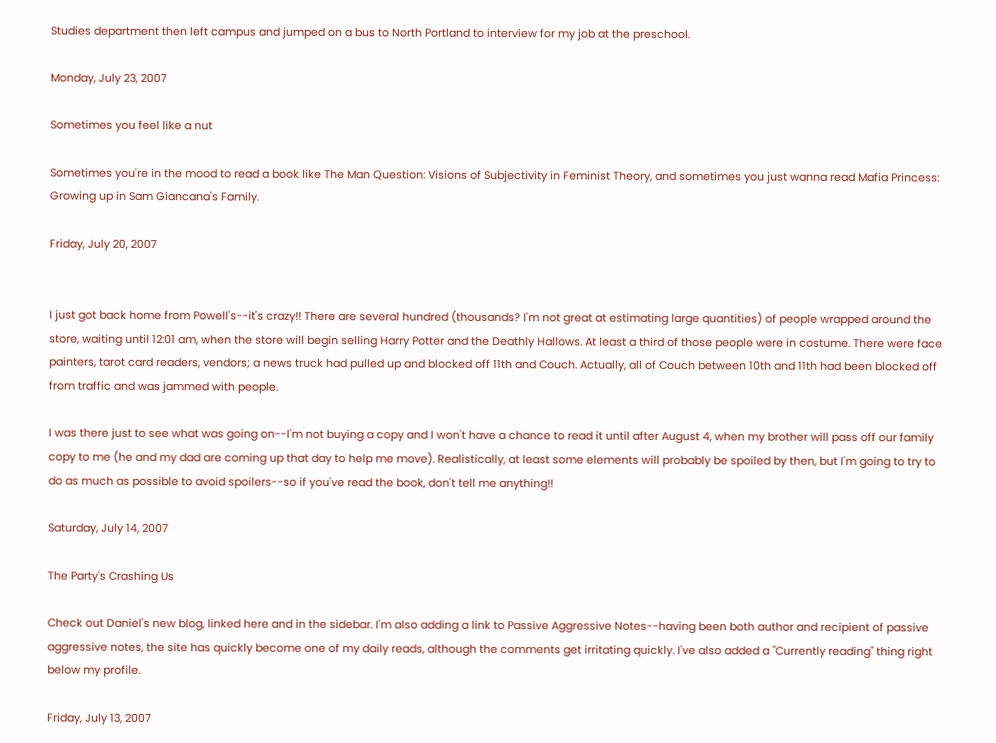Studies department then left campus and jumped on a bus to North Portland to interview for my job at the preschool.

Monday, July 23, 2007

Sometimes you feel like a nut

Sometimes you're in the mood to read a book like The Man Question: Visions of Subjectivity in Feminist Theory, and sometimes you just wanna read Mafia Princess: Growing up in Sam Giancana's Family.

Friday, July 20, 2007


I just got back home from Powell's--it's crazy!! There are several hundred (thousands? I'm not great at estimating large quantities) of people wrapped around the store, waiting until 12:01 am, when the store will begin selling Harry Potter and the Deathly Hallows. At least a third of those people were in costume. There were face painters, tarot card readers, vendors; a news truck had pulled up and blocked off 11th and Couch. Actually, all of Couch between 10th and 11th had been blocked off from traffic and was jammed with people.

I was there just to see what was going on--I'm not buying a copy and I won't have a chance to read it until after August 4, when my brother will pass off our family copy to me (he and my dad are coming up that day to help me move). Realistically, at least some elements will probably be spoiled by then, but I'm going to try to do as much as possible to avoid spoilers--so if you've read the book, don't tell me anything!!

Saturday, July 14, 2007

The Party's Crashing Us

Check out Daniel's new blog, linked here and in the sidebar. I'm also adding a link to Passive Aggressive Notes--having been both author and recipient of passive aggressive notes, the site has quickly become one of my daily reads, although the comments get irritating quickly. I've also added a "Currently reading" thing right below my profile.

Friday, July 13, 2007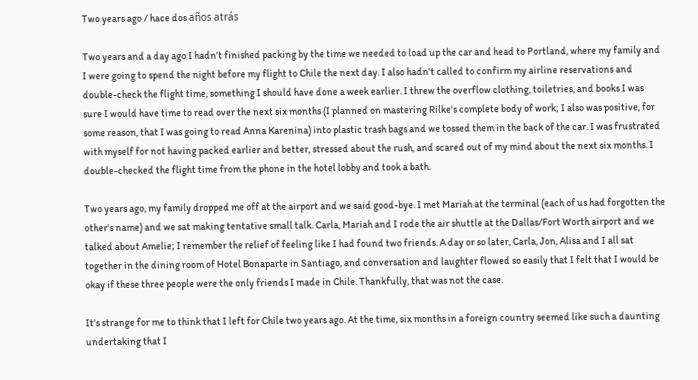Two years ago / hace dos años atrás

Two years and a day ago I hadn't finished packing by the time we needed to load up the car and head to Portland, where my family and I were going to spend the night before my flight to Chile the next day. I also hadn't called to confirm my airline reservations and double-check the flight time, something I should have done a week earlier. I threw the overflow clothing, toiletries, and books I was sure I would have time to read over the next six months (I planned on mastering Rilke's complete body of work; I also was positive, for some reason, that I was going to read Anna Karenina) into plastic trash bags and we tossed them in the back of the car. I was frustrated with myself for not having packed earlier and better, stressed about the rush, and scared out of my mind about the next six months. I double-checked the flight time from the phone in the hotel lobby and took a bath.

Two years ago, my family dropped me off at the airport and we said good-bye. I met Mariah at the terminal (each of us had forgotten the other's name) and we sat making tentative small talk. Carla, Mariah and I rode the air shuttle at the Dallas/Fort Worth airport and we talked about Amelie; I remember the relief of feeling like I had found two friends. A day or so later, Carla, Jon, Alisa and I all sat together in the dining room of Hotel Bonaparte in Santiago, and conversation and laughter flowed so easily that I felt that I would be okay if these three people were the only friends I made in Chile. Thankfully, that was not the case.

It's strange for me to think that I left for Chile two years ago. At the time, six months in a foreign country seemed like such a daunting undertaking that I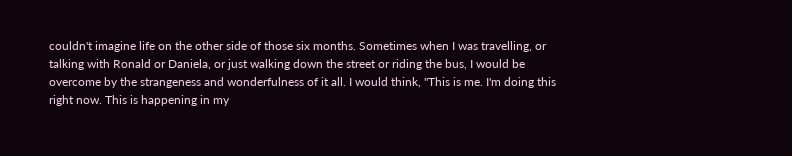couldn't imagine life on the other side of those six months. Sometimes when I was travelling, or talking with Ronald or Daniela, or just walking down the street or riding the bus, I would be overcome by the strangeness and wonderfulness of it all. I would think, "This is me. I'm doing this right now. This is happening in my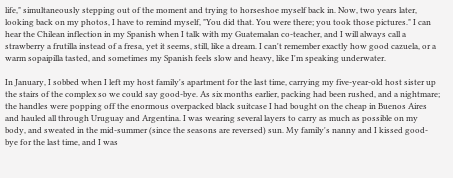life," simultaneously stepping out of the moment and trying to horseshoe myself back in. Now, two years later, looking back on my photos, I have to remind myself, "You did that. You were there; you took those pictures." I can hear the Chilean inflection in my Spanish when I talk with my Guatemalan co-teacher, and I will always call a strawberry a frutilla instead of a fresa, yet it seems, still, like a dream. I can't remember exactly how good cazuela, or a warm sopaipilla tasted, and sometimes my Spanish feels slow and heavy, like I'm speaking underwater.

In January, I sobbed when I left my host family's apartment for the last time, carrying my five-year-old host sister up the stairs of the complex so we could say good-bye. As six months earlier, packing had been rushed, and a nightmare; the handles were popping off the enormous overpacked black suitcase I had bought on the cheap in Buenos Aires and hauled all through Uruguay and Argentina. I was wearing several layers to carry as much as possible on my body, and sweated in the mid-summer (since the seasons are reversed) sun. My family's nanny and I kissed good-bye for the last time, and I was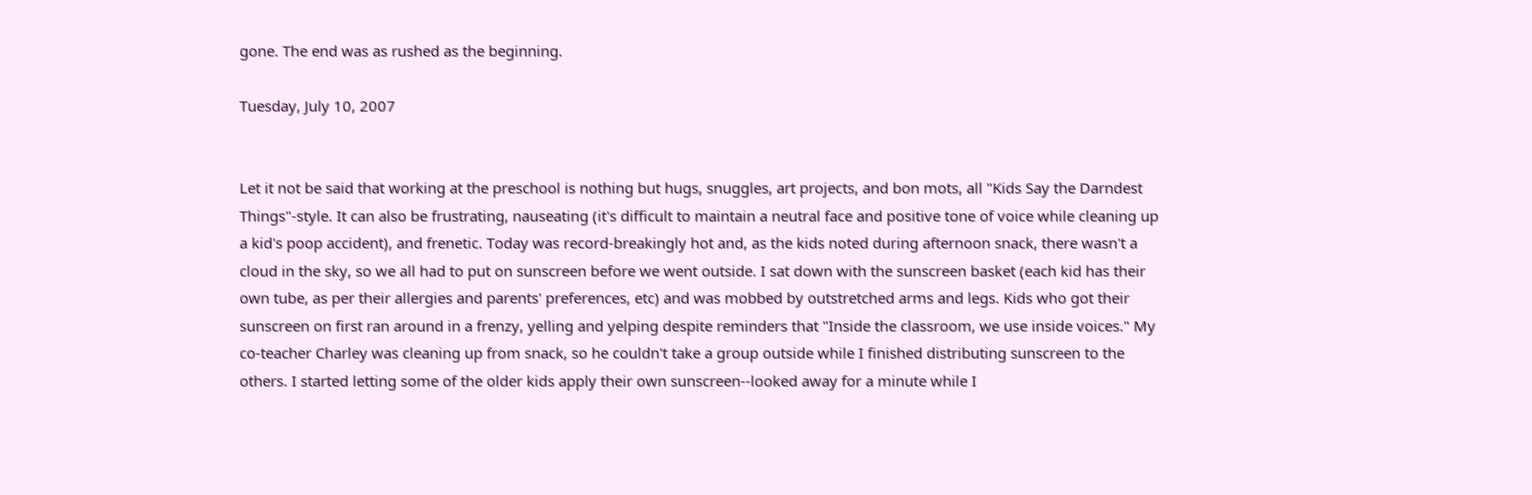gone. The end was as rushed as the beginning.

Tuesday, July 10, 2007


Let it not be said that working at the preschool is nothing but hugs, snuggles, art projects, and bon mots, all "Kids Say the Darndest Things"-style. It can also be frustrating, nauseating (it's difficult to maintain a neutral face and positive tone of voice while cleaning up a kid's poop accident), and frenetic. Today was record-breakingly hot and, as the kids noted during afternoon snack, there wasn't a cloud in the sky, so we all had to put on sunscreen before we went outside. I sat down with the sunscreen basket (each kid has their own tube, as per their allergies and parents' preferences, etc) and was mobbed by outstretched arms and legs. Kids who got their sunscreen on first ran around in a frenzy, yelling and yelping despite reminders that "Inside the classroom, we use inside voices." My co-teacher Charley was cleaning up from snack, so he couldn't take a group outside while I finished distributing sunscreen to the others. I started letting some of the older kids apply their own sunscreen--looked away for a minute while I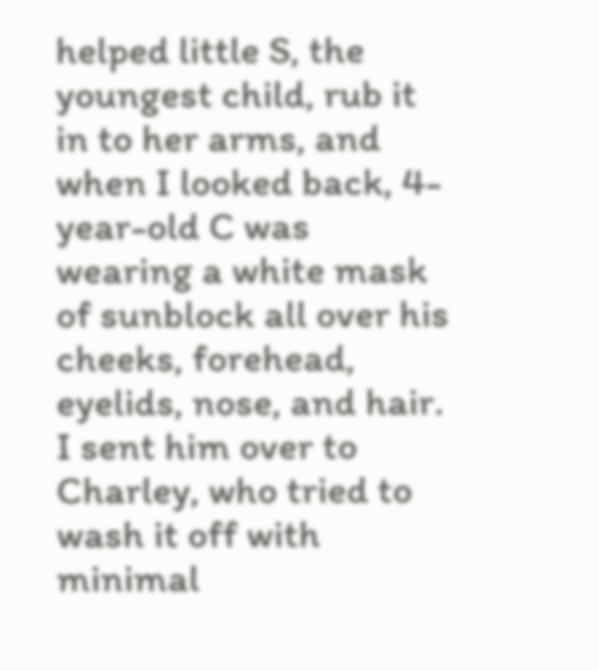helped little S, the youngest child, rub it in to her arms, and when I looked back, 4-year-old C was wearing a white mask of sunblock all over his cheeks, forehead, eyelids, nose, and hair. I sent him over to Charley, who tried to wash it off with minimal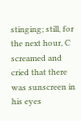stinging; still, for the next hour, C screamed and cried that there was sunscreen in his eyes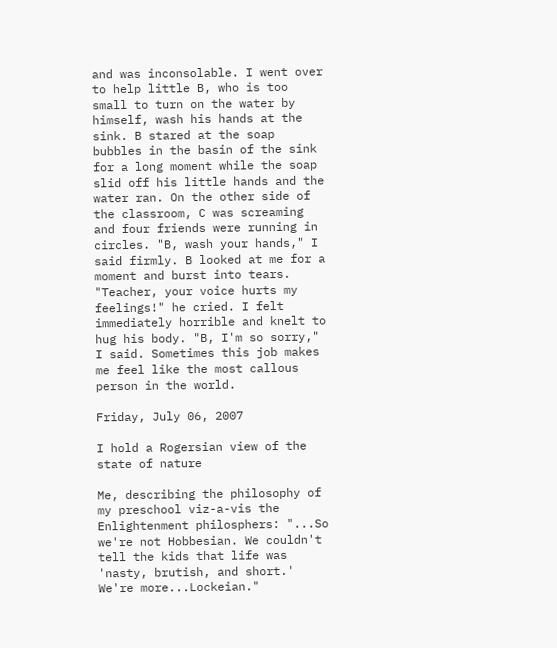and was inconsolable. I went over to help little B, who is too small to turn on the water by himself, wash his hands at the sink. B stared at the soap bubbles in the basin of the sink for a long moment while the soap slid off his little hands and the water ran. On the other side of the classroom, C was screaming and four friends were running in circles. "B, wash your hands," I said firmly. B looked at me for a moment and burst into tears. "Teacher, your voice hurts my feelings!" he cried. I felt immediately horrible and knelt to hug his body. "B, I'm so sorry," I said. Sometimes this job makes me feel like the most callous person in the world.

Friday, July 06, 2007

I hold a Rogersian view of the state of nature

Me, describing the philosophy of my preschool viz-a-vis the Enlightenment philosphers: "...So we're not Hobbesian. We couldn't tell the kids that life was 'nasty, brutish, and short.' We're more...Lockeian."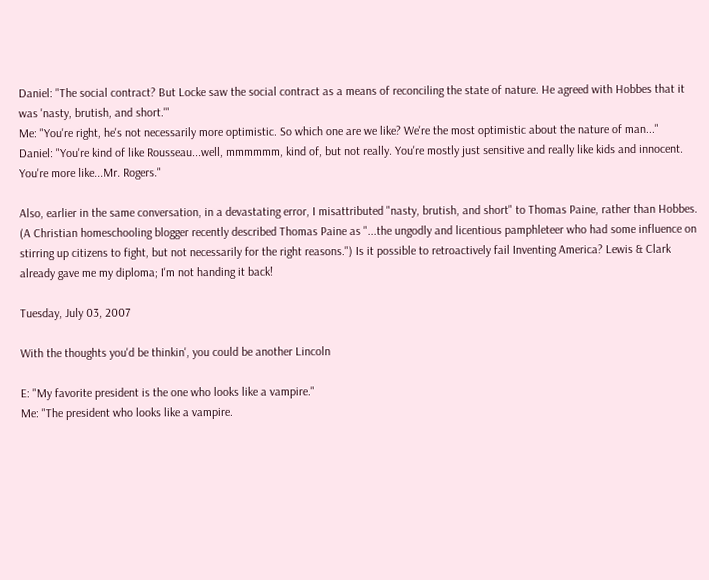Daniel: "The social contract? But Locke saw the social contract as a means of reconciling the state of nature. He agreed with Hobbes that it was 'nasty, brutish, and short.'"
Me: "You're right, he's not necessarily more optimistic. So which one are we like? We're the most optimistic about the nature of man..."
Daniel: "You're kind of like Rousseau...well, mmmmmm, kind of, but not really. You're mostly just sensitive and really like kids and innocent. You're more like...Mr. Rogers."

Also, earlier in the same conversation, in a devastating error, I misattributed "nasty, brutish, and short" to Thomas Paine, rather than Hobbes. (A Christian homeschooling blogger recently described Thomas Paine as "...the ungodly and licentious pamphleteer who had some influence on stirring up citizens to fight, but not necessarily for the right reasons.") Is it possible to retroactively fail Inventing America? Lewis & Clark already gave me my diploma; I'm not handing it back!

Tuesday, July 03, 2007

With the thoughts you'd be thinkin', you could be another Lincoln

E: "My favorite president is the one who looks like a vampire."
Me: "The president who looks like a vampire.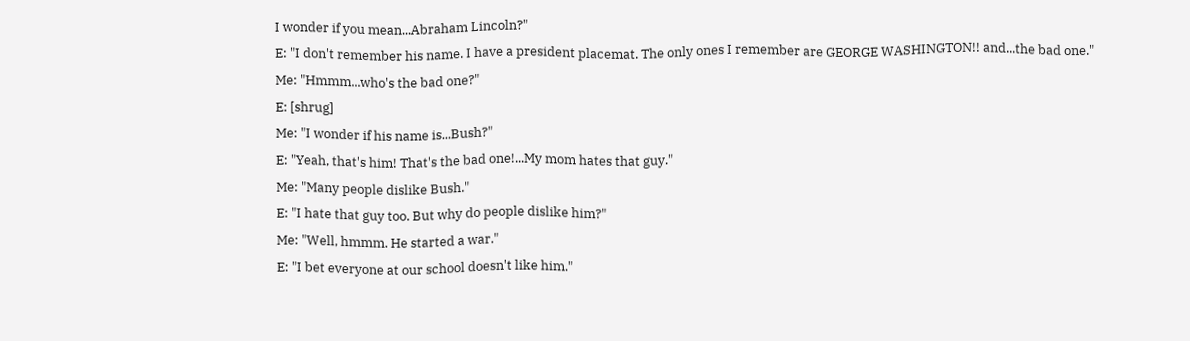I wonder if you mean...Abraham Lincoln?"
E: "I don't remember his name. I have a president placemat. The only ones I remember are GEORGE WASHINGTON!! and...the bad one."
Me: "Hmmm...who's the bad one?"
E: [shrug]
Me: "I wonder if his name is...Bush?"
E: "Yeah, that's him! That's the bad one!...My mom hates that guy."
Me: "Many people dislike Bush."
E: "I hate that guy too. But why do people dislike him?"
Me: "Well, hmmm. He started a war."
E: "I bet everyone at our school doesn't like him."